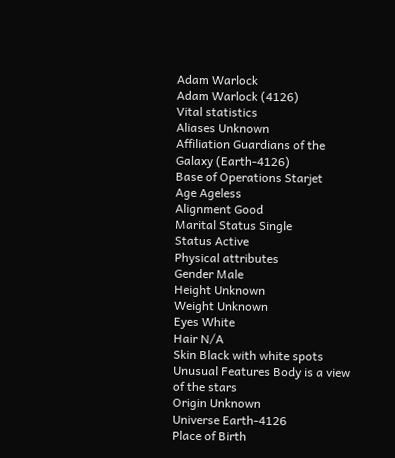Adam Warlock
Adam Warlock (4126)
Vital statistics
Aliases Unknown
Affiliation Guardians of the Galaxy (Earth-4126)
Base of Operations Starjet
Age Ageless
Alignment Good
Marital Status Single
Status Active
Physical attributes
Gender Male
Height Unknown
Weight Unknown
Eyes White
Hair N/A
Skin Black with white spots
Unusual Features Body is a view of the stars
Origin Unknown
Universe Earth-4126
Place of Birth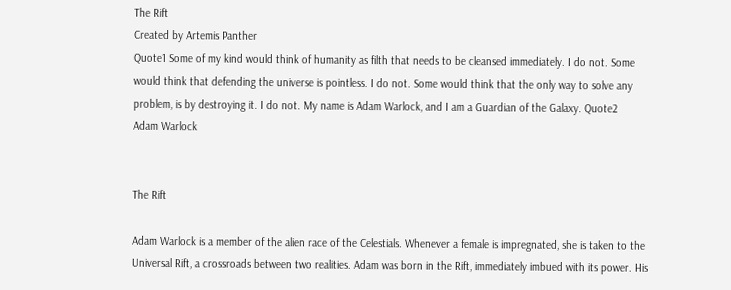The Rift
Created by Artemis Panther
Quote1 Some of my kind would think of humanity as filth that needs to be cleansed immediately. I do not. Some would think that defending the universe is pointless. I do not. Some would think that the only way to solve any problem, is by destroying it. I do not. My name is Adam Warlock, and I am a Guardian of the Galaxy. Quote2
Adam Warlock


The Rift

Adam Warlock is a member of the alien race of the Celestials. Whenever a female is impregnated, she is taken to the Universal Rift, a crossroads between two realities. Adam was born in the Rift, immediately imbued with its power. His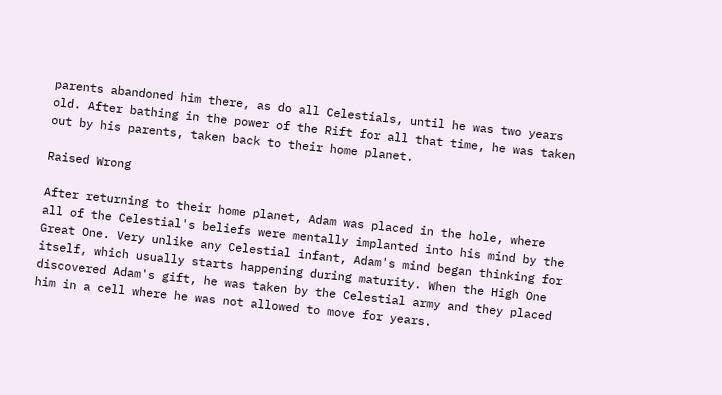parents abandoned him there, as do all Celestials, until he was two years old. After bathing in the power of the Rift for all that time, he was taken out by his parents, taken back to their home planet.

Raised Wrong

After returning to their home planet, Adam was placed in the hole, where all of the Celestial's beliefs were mentally implanted into his mind by the Great One. Very unlike any Celestial infant, Adam's mind began thinking for itself, which usually starts happening during maturity. When the High One discovered Adam's gift, he was taken by the Celestial army and they placed him in a cell where he was not allowed to move for years.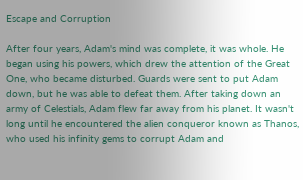Escape and Corruption

After four years, Adam's mind was complete, it was whole. He began using his powers, which drew the attention of the Great One, who became disturbed. Guards were sent to put Adam down, but he was able to defeat them. After taking down an army of Celestials, Adam flew far away from his planet. It wasn't long until he encountered the alien conqueror known as Thanos, who used his infinity gems to corrupt Adam and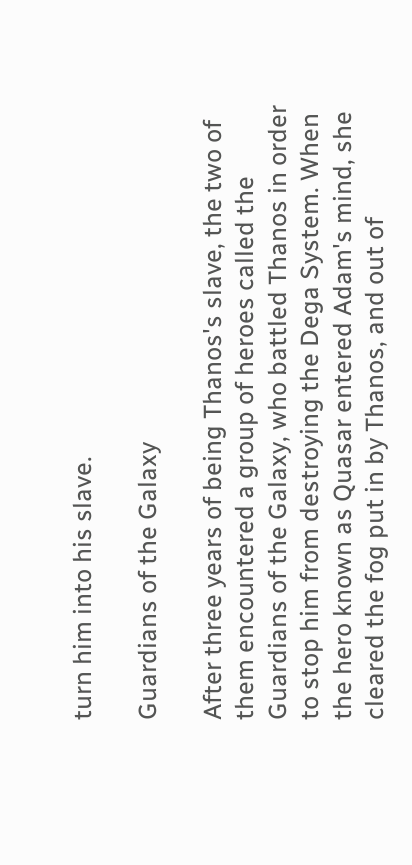turn him into his slave.

Guardians of the Galaxy

After three years of being Thanos's slave, the two of them encountered a group of heroes called the Guardians of the Galaxy, who battled Thanos in order to stop him from destroying the Dega System. When the hero known as Quasar entered Adam's mind, she cleared the fog put in by Thanos, and out of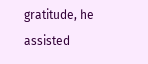gratitude, he assisted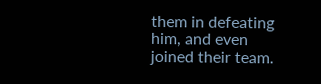them in defeating him, and even joined their team.